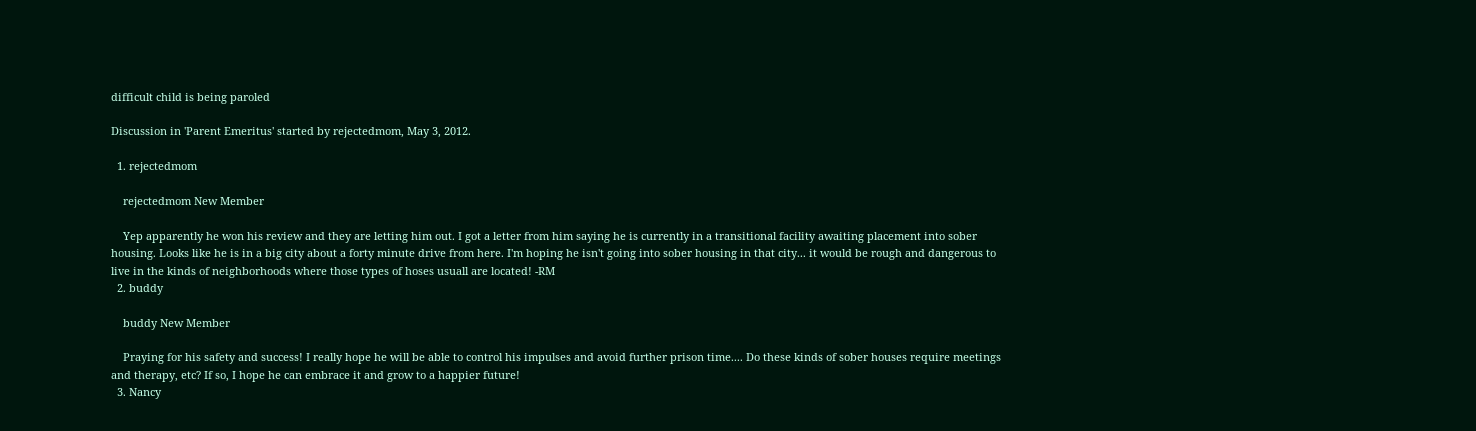difficult child is being paroled

Discussion in 'Parent Emeritus' started by rejectedmom, May 3, 2012.

  1. rejectedmom

    rejectedmom New Member

    Yep apparently he won his review and they are letting him out. I got a letter from him saying he is currently in a transitional facility awaiting placement into sober housing. Looks like he is in a big city about a forty minute drive from here. I'm hoping he isn't going into sober housing in that city... it would be rough and dangerous to live in the kinds of neighborhoods where those types of hoses usuall are located! -RM
  2. buddy

    buddy New Member

    Praying for his safety and success! I really hope he will be able to control his impulses and avoid further prison time.... Do these kinds of sober houses require meetings and therapy, etc? If so, I hope he can embrace it and grow to a happier future!
  3. Nancy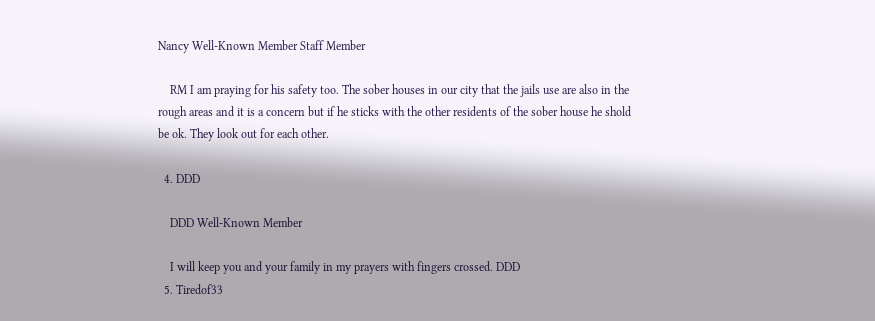Nancy Well-Known Member Staff Member

    RM I am praying for his safety too. The sober houses in our city that the jails use are also in the rough areas and it is a concern but if he sticks with the other residents of the sober house he shold be ok. They look out for each other.

  4. DDD

    DDD Well-Known Member

    I will keep you and your family in my prayers with fingers crossed. DDD
  5. Tiredof33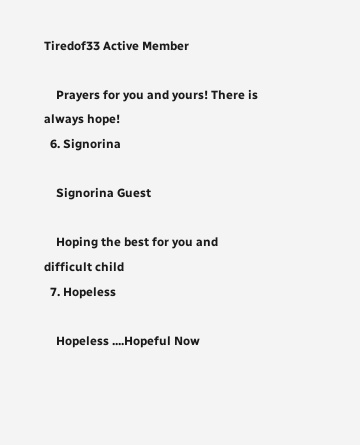Tiredof33 Active Member

    Prayers for you and yours! There is always hope!
  6. Signorina

    Signorina Guest

    Hoping the best for you and difficult child
  7. Hopeless

    Hopeless ....Hopeful Now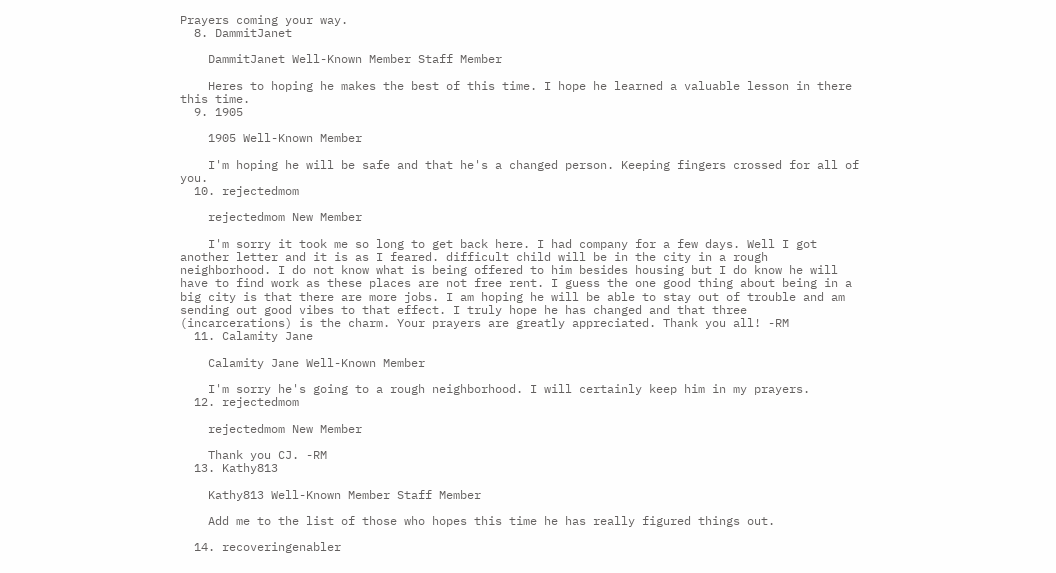Prayers coming your way.
  8. DammitJanet

    DammitJanet Well-Known Member Staff Member

    Heres to hoping he makes the best of this time. I hope he learned a valuable lesson in there this time.
  9. 1905

    1905 Well-Known Member

    I'm hoping he will be safe and that he's a changed person. Keeping fingers crossed for all of you.
  10. rejectedmom

    rejectedmom New Member

    I'm sorry it took me so long to get back here. I had company for a few days. Well I got another letter and it is as I feared. difficult child will be in the city in a rough neighborhood. I do not know what is being offered to him besides housing but I do know he will have to find work as these places are not free rent. I guess the one good thing about being in a big city is that there are more jobs. I am hoping he will be able to stay out of trouble and am sending out good vibes to that effect. I truly hope he has changed and that three (incarcerations) is the charm. Your prayers are greatly appreciated. Thank you all! -RM
  11. Calamity Jane

    Calamity Jane Well-Known Member

    I'm sorry he's going to a rough neighborhood. I will certainly keep him in my prayers.
  12. rejectedmom

    rejectedmom New Member

    Thank you CJ. -RM
  13. Kathy813

    Kathy813 Well-Known Member Staff Member

    Add me to the list of those who hopes this time he has really figured things out.

  14. recoveringenabler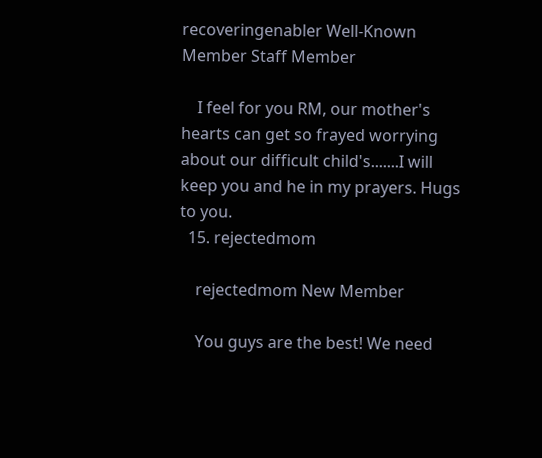recoveringenabler Well-Known Member Staff Member

    I feel for you RM, our mother's hearts can get so frayed worrying about our difficult child's.......I will keep you and he in my prayers. Hugs to you.
  15. rejectedmom

    rejectedmom New Member

    You guys are the best! We need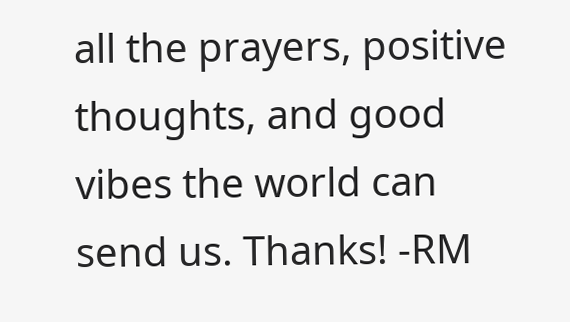all the prayers, positive thoughts, and good vibes the world can send us. Thanks! -RM